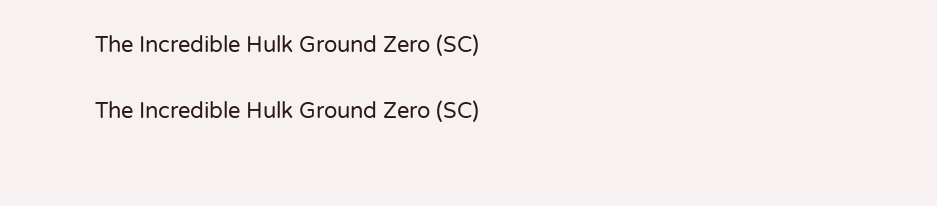The Incredible Hulk Ground Zero (SC)

The Incredible Hulk Ground Zero (SC)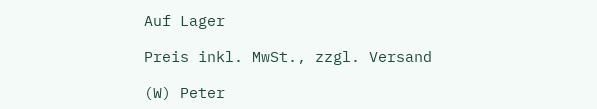Auf Lager

Preis inkl. MwSt., zzgl. Versand

(W) Peter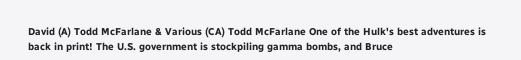David (A) Todd McFarlane & Various (CA) Todd McFarlane One of the Hulk's best adventures is back in print! The U.S. government is stockpiling gamma bombs, and Bruce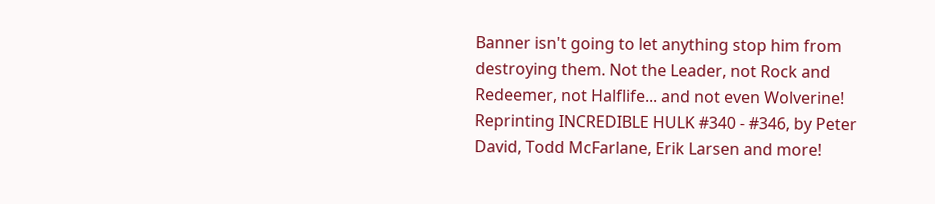Banner isn't going to let anything stop him from destroying them. Not the Leader, not Rock and Redeemer, not Halflife... and not even Wolverine! Reprinting INCREDIBLE HULK #340 - #346, by Peter David, Todd McFarlane, Erik Larsen and more!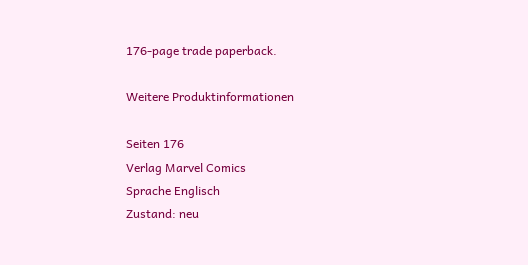176-page trade paperback.

Weitere Produktinformationen

Seiten 176
Verlag Marvel Comics
Sprache Englisch
Zustand: neu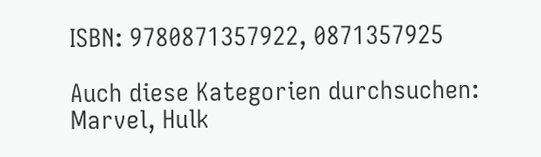ISBN: 9780871357922, 0871357925

Auch diese Kategorien durchsuchen: Marvel, Hulk